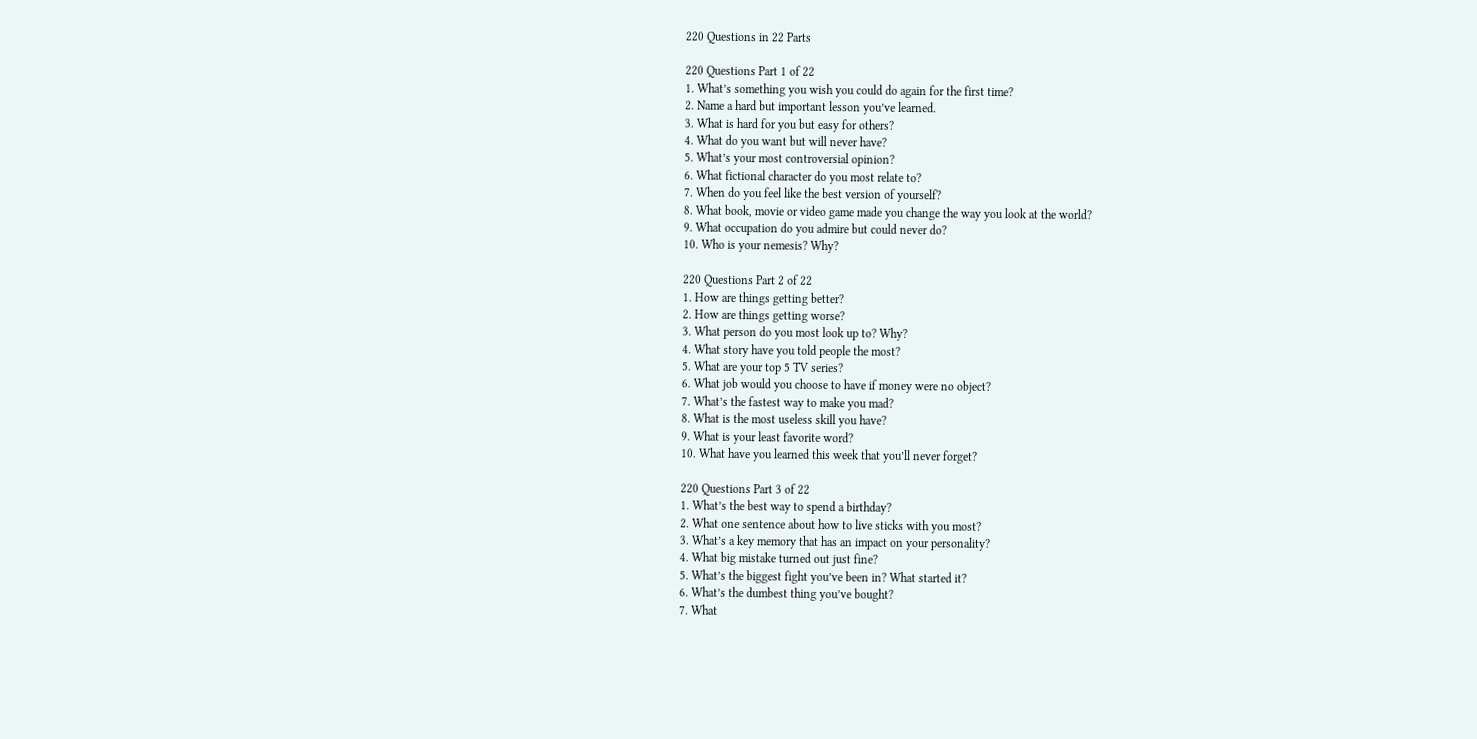220 Questions in 22 Parts

220 Questions Part 1 of 22
1. What’s something you wish you could do again for the first time?
2. Name a hard but important lesson you’ve learned.
3. What is hard for you but easy for others?
4. What do you want but will never have?
5. What’s your most controversial opinion?
6. What fictional character do you most relate to?
7. When do you feel like the best version of yourself?
8. What book, movie or video game made you change the way you look at the world?
9. What occupation do you admire but could never do?
10. Who is your nemesis? Why?

220 Questions Part 2 of 22
1. How are things getting better?
2. How are things getting worse?
3. What person do you most look up to? Why?
4. What story have you told people the most?
5. What are your top 5 TV series?
6. What job would you choose to have if money were no object?
7. What’s the fastest way to make you mad?
8. What is the most useless skill you have?
9. What is your least favorite word?
10. What have you learned this week that you’ll never forget?

220 Questions Part 3 of 22
1. What’s the best way to spend a birthday?
2. What one sentence about how to live sticks with you most?
3. What’s a key memory that has an impact on your personality?
4. What big mistake turned out just fine?
5. What’s the biggest fight you’ve been in? What started it?
6. What’s the dumbest thing you’ve bought?
7. What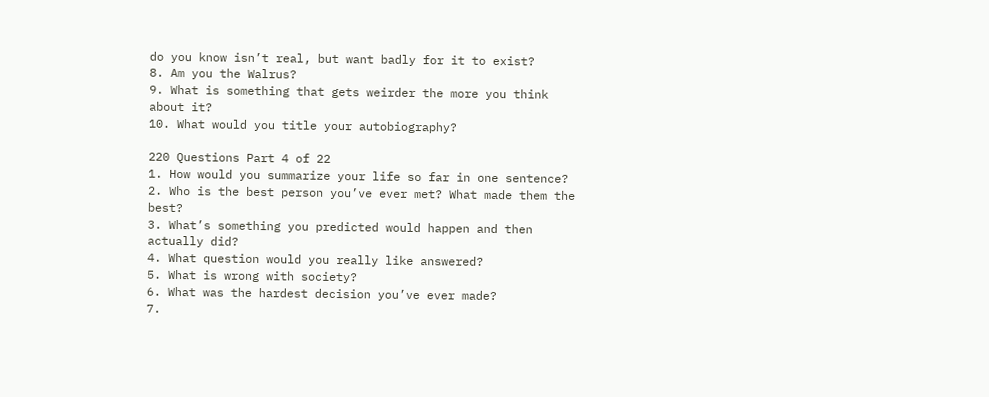do you know isn’t real, but want badly for it to exist?
8. Am you the Walrus?
9. What is something that gets weirder the more you think about it?
10. What would you title your autobiography?

220 Questions Part 4 of 22
1. How would you summarize your life so far in one sentence?
2. Who is the best person you’ve ever met? What made them the best?
3. What’s something you predicted would happen and then actually did?
4. What question would you really like answered?
5. What is wrong with society?
6. What was the hardest decision you’ve ever made?
7.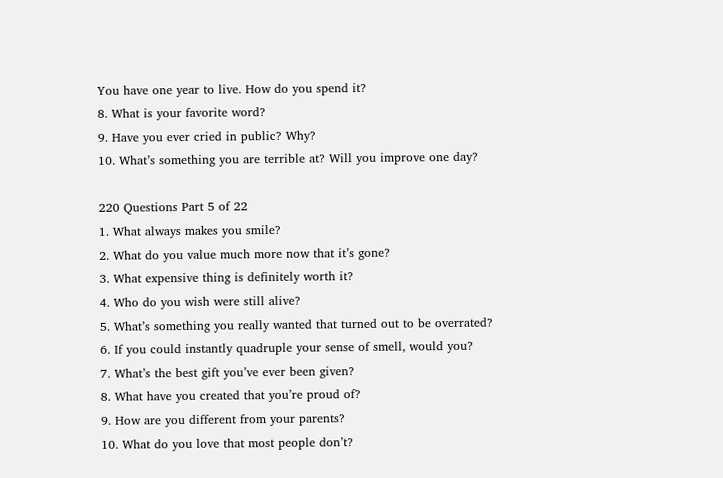You have one year to live. How do you spend it?
8. What is your favorite word?
9. Have you ever cried in public? Why?
10. What’s something you are terrible at? Will you improve one day?

220 Questions Part 5 of 22
1. What always makes you smile?
2. What do you value much more now that it’s gone?
3. What expensive thing is definitely worth it?
4. Who do you wish were still alive?
5. What’s something you really wanted that turned out to be overrated?
6. If you could instantly quadruple your sense of smell, would you?
7. What’s the best gift you’ve ever been given?
8. What have you created that you’re proud of?
9. How are you different from your parents?
10. What do you love that most people don’t?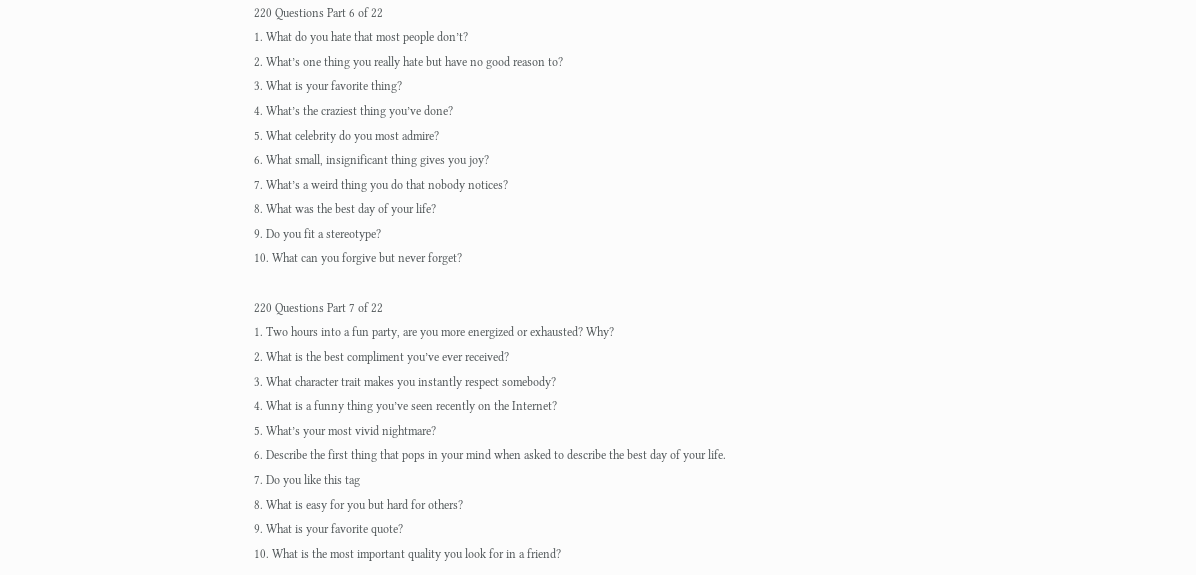220 Questions Part 6 of 22
1. What do you hate that most people don’t?
2. What’s one thing you really hate but have no good reason to?
3. What is your favorite thing?
4. What’s the craziest thing you’ve done?
5. What celebrity do you most admire?
6. What small, insignificant thing gives you joy?
7. What’s a weird thing you do that nobody notices?
8. What was the best day of your life?
9. Do you fit a stereotype?
10. What can you forgive but never forget?

220 Questions Part 7 of 22
1. Two hours into a fun party, are you more energized or exhausted? Why?
2. What is the best compliment you’ve ever received?
3. What character trait makes you instantly respect somebody?
4. What is a funny thing you’ve seen recently on the Internet?
5. What’s your most vivid nightmare?
6. Describe the first thing that pops in your mind when asked to describe the best day of your life.
7. Do you like this tag
8. What is easy for you but hard for others?
9. What is your favorite quote?
10. What is the most important quality you look for in a friend?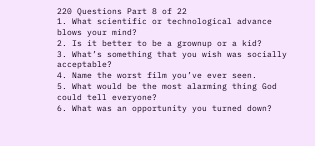220 Questions Part 8 of 22
1. What scientific or technological advance blows your mind?
2. Is it better to be a grownup or a kid?
3. What’s something that you wish was socially acceptable?
4. Name the worst film you’ve ever seen.
5. What would be the most alarming thing God could tell everyone?
6. What was an opportunity you turned down?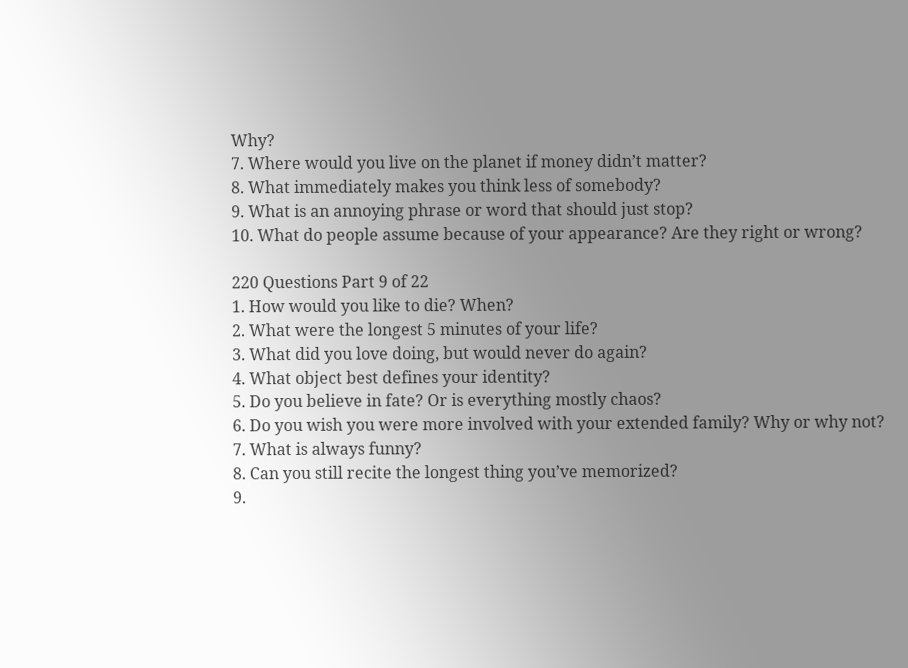Why?
7. Where would you live on the planet if money didn’t matter?
8. What immediately makes you think less of somebody?
9. What is an annoying phrase or word that should just stop?
10. What do people assume because of your appearance? Are they right or wrong?

220 Questions Part 9 of 22
1. How would you like to die? When?
2. What were the longest 5 minutes of your life?
3. What did you love doing, but would never do again?
4. What object best defines your identity?
5. Do you believe in fate? Or is everything mostly chaos?
6. Do you wish you were more involved with your extended family? Why or why not?
7. What is always funny?
8. Can you still recite the longest thing you’ve memorized?
9.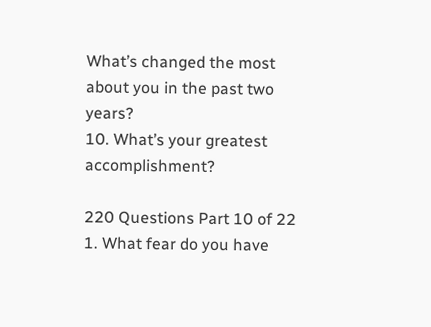What’s changed the most about you in the past two years?
10. What’s your greatest accomplishment?

220 Questions Part 10 of 22
1. What fear do you have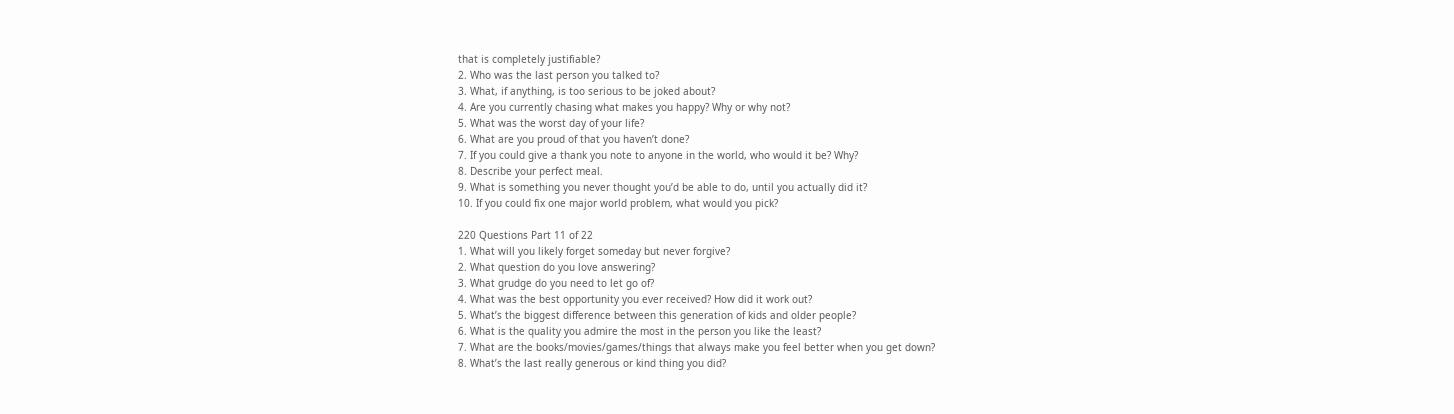that is completely justifiable?
2. Who was the last person you talked to?
3. What, if anything, is too serious to be joked about?
4. Are you currently chasing what makes you happy? Why or why not?
5. What was the worst day of your life?
6. What are you proud of that you haven’t done?
7. If you could give a thank you note to anyone in the world, who would it be? Why?
8. Describe your perfect meal.
9. What is something you never thought you’d be able to do, until you actually did it?
10. If you could fix one major world problem, what would you pick?

220 Questions Part 11 of 22
1. What will you likely forget someday but never forgive?
2. What question do you love answering?
3. What grudge do you need to let go of?
4. What was the best opportunity you ever received? How did it work out?
5. What’s the biggest difference between this generation of kids and older people?
6. What is the quality you admire the most in the person you like the least?
7. What are the books/movies/games/things that always make you feel better when you get down?
8. What’s the last really generous or kind thing you did?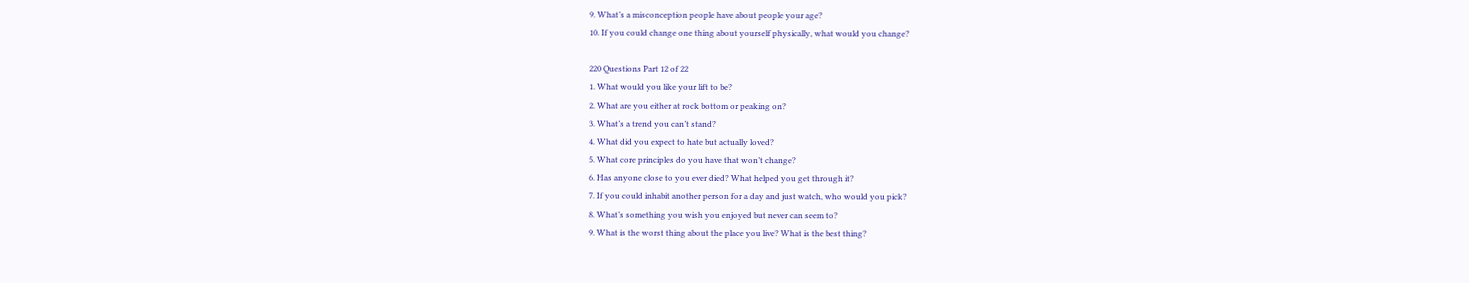9. What’s a misconception people have about people your age?
10. If you could change one thing about yourself physically, what would you change?

220 Questions Part 12 of 22
1. What would you like your lift to be?
2. What are you either at rock bottom or peaking on?
3. What’s a trend you can’t stand?
4. What did you expect to hate but actually loved?
5. What core principles do you have that won’t change?
6. Has anyone close to you ever died? What helped you get through it?
7. If you could inhabit another person for a day and just watch, who would you pick?
8. What’s something you wish you enjoyed but never can seem to?
9. What is the worst thing about the place you live? What is the best thing?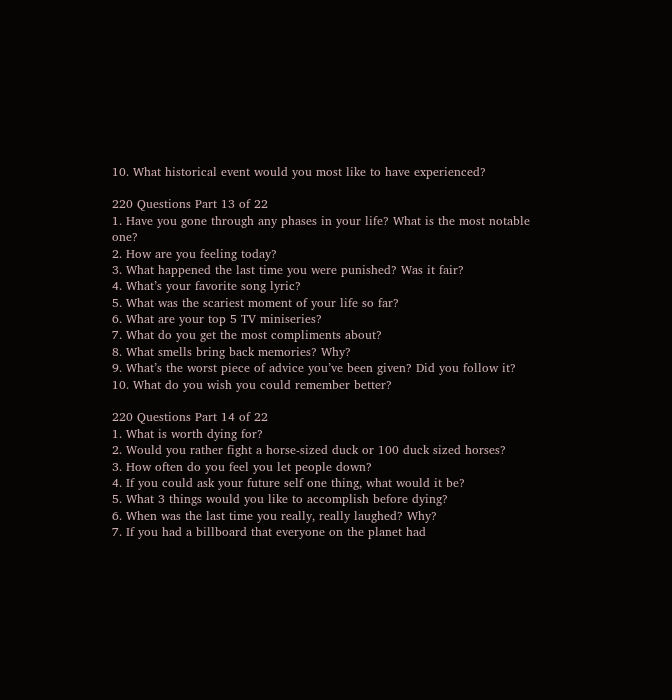10. What historical event would you most like to have experienced?

220 Questions Part 13 of 22
1. Have you gone through any phases in your life? What is the most notable one?
2. How are you feeling today?
3. What happened the last time you were punished? Was it fair?
4. What’s your favorite song lyric?
5. What was the scariest moment of your life so far?
6. What are your top 5 TV miniseries?
7. What do you get the most compliments about?
8. What smells bring back memories? Why?
9. What’s the worst piece of advice you’ve been given? Did you follow it?
10. What do you wish you could remember better?

220 Questions Part 14 of 22
1. What is worth dying for?
2. Would you rather fight a horse-sized duck or 100 duck sized horses?
3. How often do you feel you let people down?
4. If you could ask your future self one thing, what would it be?
5. What 3 things would you like to accomplish before dying?
6. When was the last time you really, really laughed? Why?
7. If you had a billboard that everyone on the planet had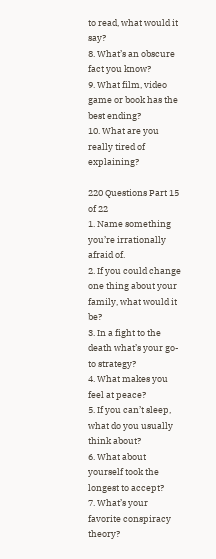to read, what would it say?
8. What’s an obscure fact you know?
9. What film, video game or book has the best ending?
10. What are you really tired of explaining?

220 Questions Part 15 of 22
1. Name something you’re irrationally afraid of.
2. If you could change one thing about your family, what would it be?
3. In a fight to the death what’s your go-to strategy?
4. What makes you feel at peace?
5. If you can’t sleep, what do you usually think about?
6. What about yourself took the longest to accept?
7. What’s your favorite conspiracy theory?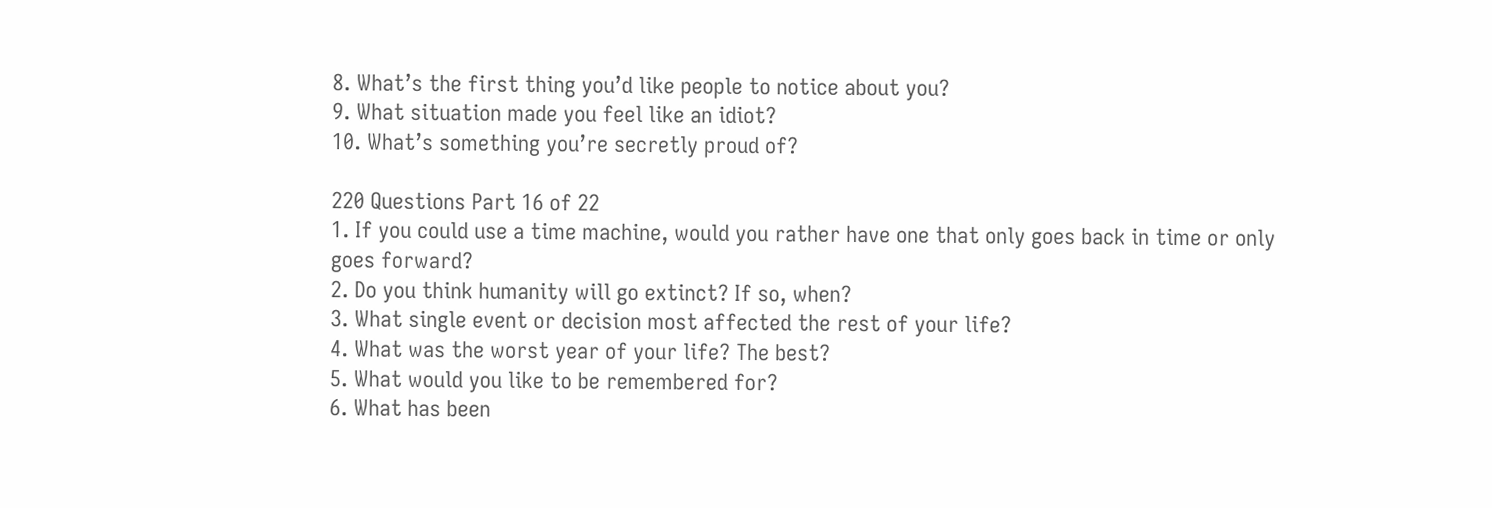8. What’s the first thing you’d like people to notice about you?
9. What situation made you feel like an idiot?
10. What’s something you’re secretly proud of?

220 Questions Part 16 of 22
1. If you could use a time machine, would you rather have one that only goes back in time or only goes forward?
2. Do you think humanity will go extinct? If so, when?
3. What single event or decision most affected the rest of your life?
4. What was the worst year of your life? The best?
5. What would you like to be remembered for?
6. What has been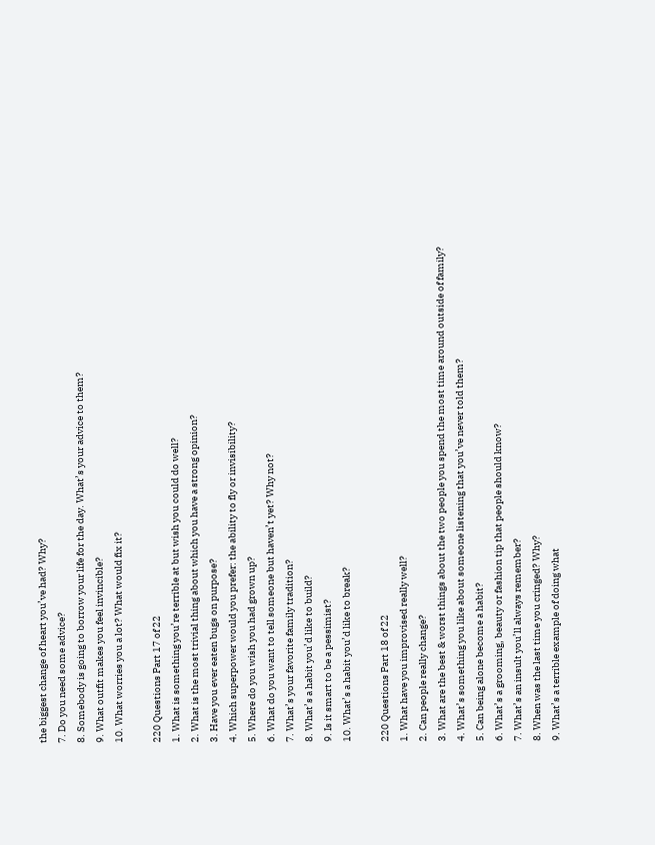the biggest change of heart you’ve had? Why?
7. Do you need some advice?
8. Somebody is going to borrow your life for the day. What’s your advice to them?
9. What outfit makes you feel invincible?
10. What worries you a lot? What would fix it?

220 Questions Part 17 of 22
1. What is something you’re terrible at but wish you could do well?
2. What is the most trivial thing about which you have a strong opinion?
3. Have you ever eaten bugs on purpose?
4. Which superpower would you prefer: the ability to fly or invisibility?
5. Where do you wish you had grown up?
6. What do you want to tell someone but haven’t yet? Why not?
7. What’s your favorite family tradition?
8. What’s a habit you’d like to build?
9. Is it smart to be a pessimist?
10. What’s a habit you’d like to break?

220 Questions Part 18 of 22
1. What have you improvised really well?
2. Can people really change?
3. What are the best & worst things about the two people you spend the most time around outside of family?
4. What’s something you like about someone listening that you’ve never told them?
5. Can being alone become a habit?
6. What’s a grooming, beauty or fashion tip that people should know?
7. What’s an insult you’ll always remember?
8. When was the last time you cringed? Why?
9. What’s a terrible example of doing what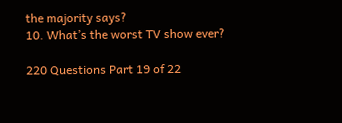the majority says?
10. What’s the worst TV show ever?

220 Questions Part 19 of 22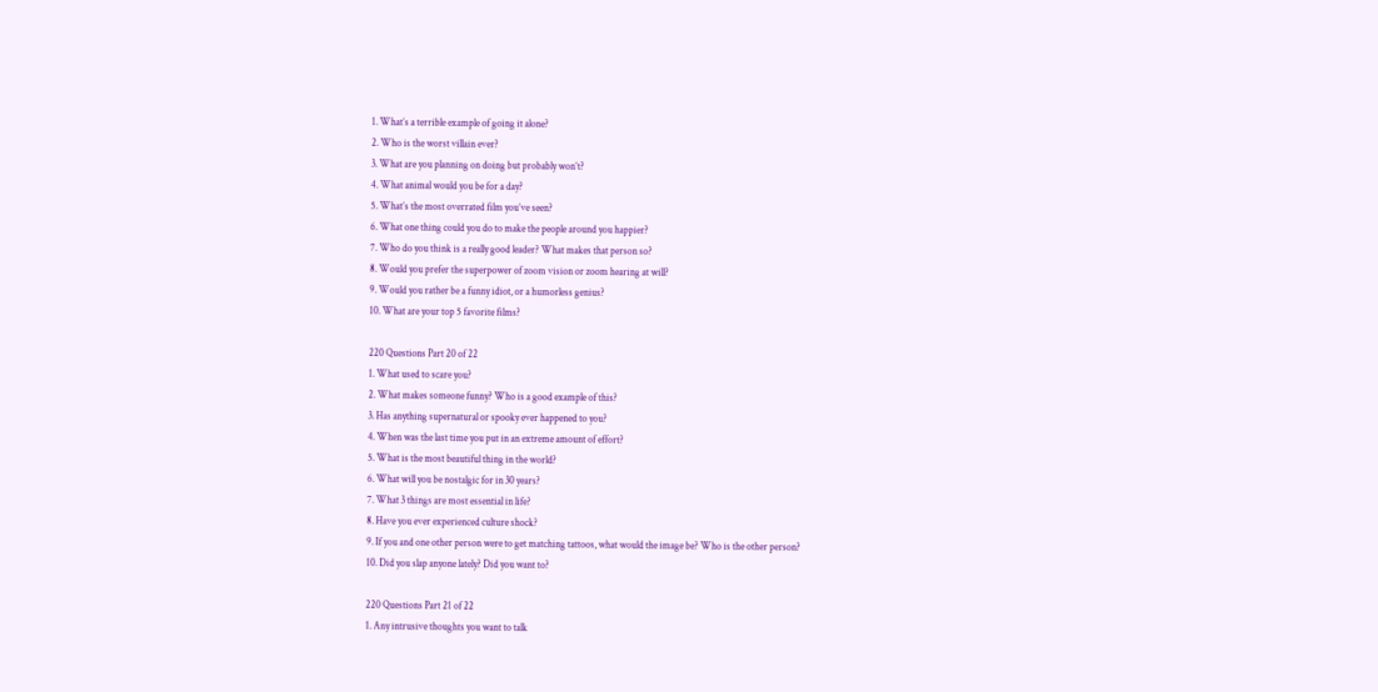1. What’s a terrible example of going it alone?
2. Who is the worst villain ever?
3. What are you planning on doing but probably won’t?
4. What animal would you be for a day?
5. What’s the most overrated film you’ve seen?
6. What one thing could you do to make the people around you happier?
7. Who do you think is a really good leader? What makes that person so?
8. Would you prefer the superpower of zoom vision or zoom hearing at will?
9. Would you rather be a funny idiot, or a humorless genius?
10. What are your top 5 favorite films?

220 Questions Part 20 of 22
1. What used to scare you?
2. What makes someone funny? Who is a good example of this?
3. Has anything supernatural or spooky ever happened to you?
4. When was the last time you put in an extreme amount of effort?
5. What is the most beautiful thing in the world?
6. What will you be nostalgic for in 30 years?
7. What 3 things are most essential in life?
8. Have you ever experienced culture shock?
9. If you and one other person were to get matching tattoos, what would the image be? Who is the other person?
10. Did you slap anyone lately? Did you want to?

220 Questions Part 21 of 22
1. Any intrusive thoughts you want to talk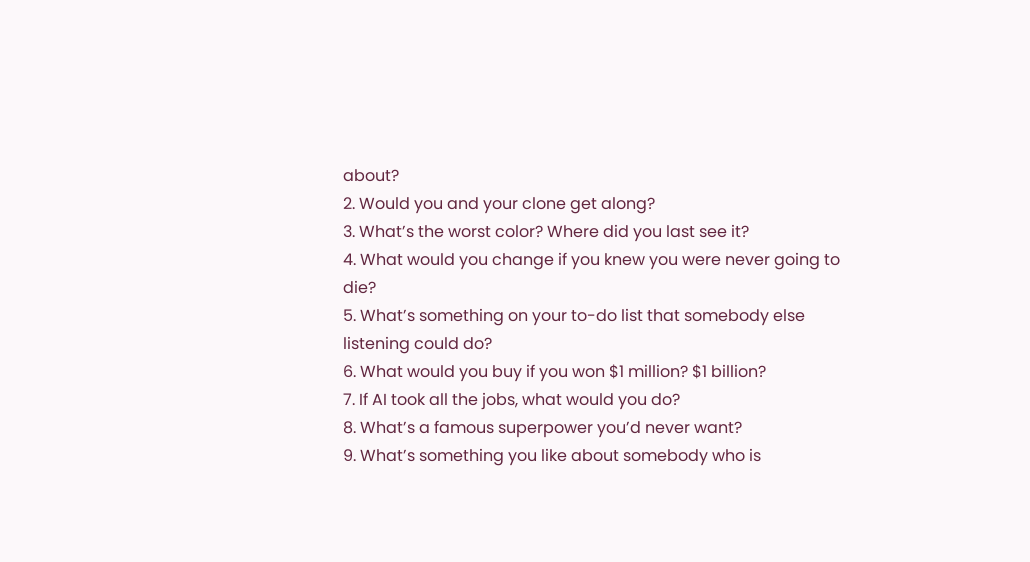about?
2. Would you and your clone get along?
3. What’s the worst color? Where did you last see it?
4. What would you change if you knew you were never going to die?
5. What’s something on your to-do list that somebody else listening could do?
6. What would you buy if you won $1 million? $1 billion?
7. If AI took all the jobs, what would you do?
8. What’s a famous superpower you’d never want?
9. What’s something you like about somebody who is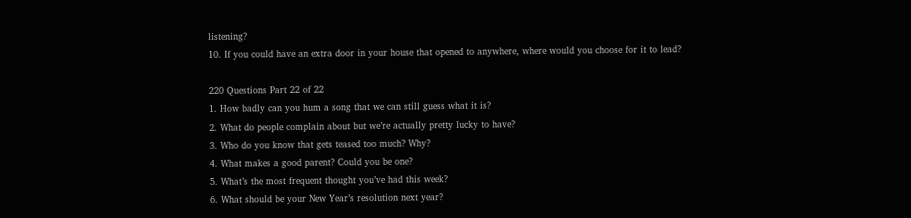listening?
10. If you could have an extra door in your house that opened to anywhere, where would you choose for it to lead?

220 Questions Part 22 of 22
1. How badly can you hum a song that we can still guess what it is?
2. What do people complain about but we’re actually pretty lucky to have?
3. Who do you know that gets teased too much? Why?
4. What makes a good parent? Could you be one?
5. What’s the most frequent thought you’ve had this week?
6. What should be your New Year’s resolution next year?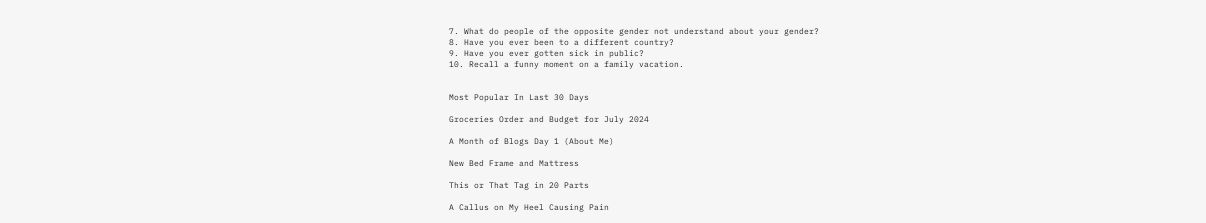7. What do people of the opposite gender not understand about your gender?
8. Have you ever been to a different country?
9. Have you ever gotten sick in public?
10. Recall a funny moment on a family vacation.


Most Popular In Last 30 Days

Groceries Order and Budget for July 2024

A Month of Blogs Day 1 (About Me)

New Bed Frame and Mattress

This or That Tag in 20 Parts

A Callus on My Heel Causing Pain